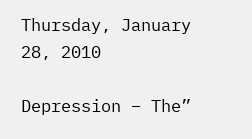Thursday, January 28, 2010

Depression – The”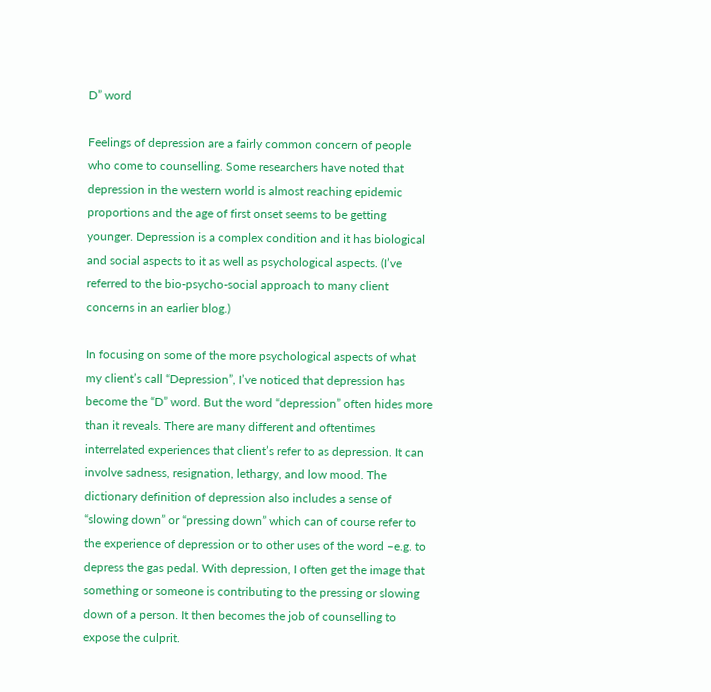D” word

Feelings of depression are a fairly common concern of people who come to counselling. Some researchers have noted that depression in the western world is almost reaching epidemic proportions and the age of first onset seems to be getting younger. Depression is a complex condition and it has biological and social aspects to it as well as psychological aspects. (I’ve referred to the bio-psycho-social approach to many client concerns in an earlier blog.)

In focusing on some of the more psychological aspects of what my client’s call “Depression”, I’ve noticed that depression has become the “D” word. But the word “depression” often hides more than it reveals. There are many different and oftentimes interrelated experiences that client’s refer to as depression. It can involve sadness, resignation, lethargy, and low mood. The dictionary definition of depression also includes a sense of “slowing down” or “pressing down” which can of course refer to the experience of depression or to other uses of the word –e.g. to depress the gas pedal. With depression, I often get the image that something or someone is contributing to the pressing or slowing down of a person. It then becomes the job of counselling to expose the culprit.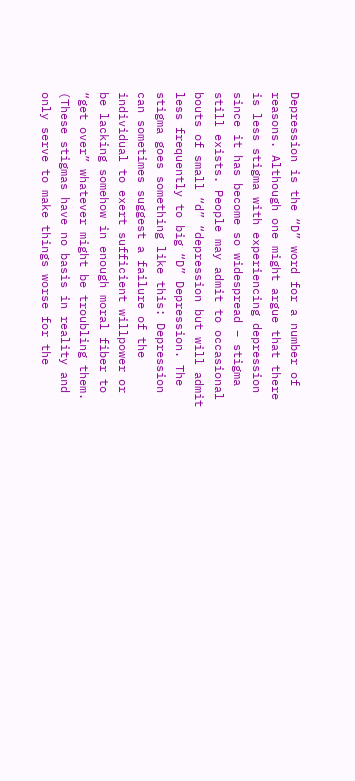Depression is the “D” word for a number of reasons. Although one might argue that there is less stigma with experiencing depression since it has become so widespread – stigma still exists. People may admit to occasional bouts of small “d” “depression but will admit less frequently to big “D” Depression. The stigma goes something like this: Depression can sometimes suggest a failure of the individual to exert sufficient willpower or be lacking somehow in enough moral fiber to “get over” whatever might be troubling them. (These stigmas have no basis in reality and only serve to make things worse for the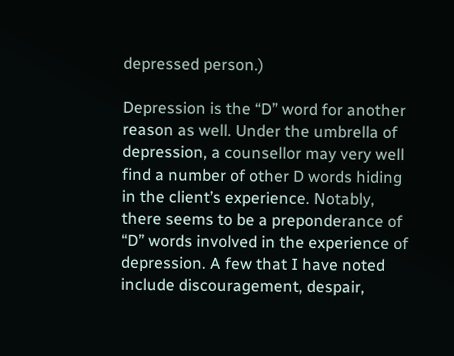depressed person.)

Depression is the “D” word for another reason as well. Under the umbrella of depression, a counsellor may very well find a number of other D words hiding in the client’s experience. Notably, there seems to be a preponderance of “D” words involved in the experience of depression. A few that I have noted include discouragement, despair,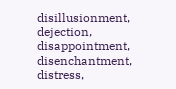disillusionment, dejection, disappointment, disenchantment, distress,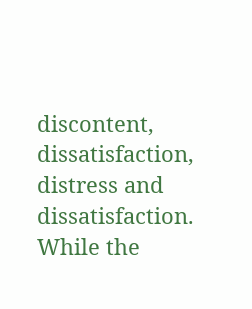discontent, dissatisfaction, distress and dissatisfaction.
While the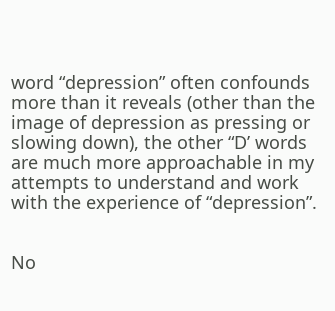word “depression” often confounds more than it reveals (other than the image of depression as pressing or slowing down), the other “D’ words are much more approachable in my attempts to understand and work with the experience of “depression”.


No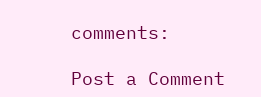comments:

Post a Comment